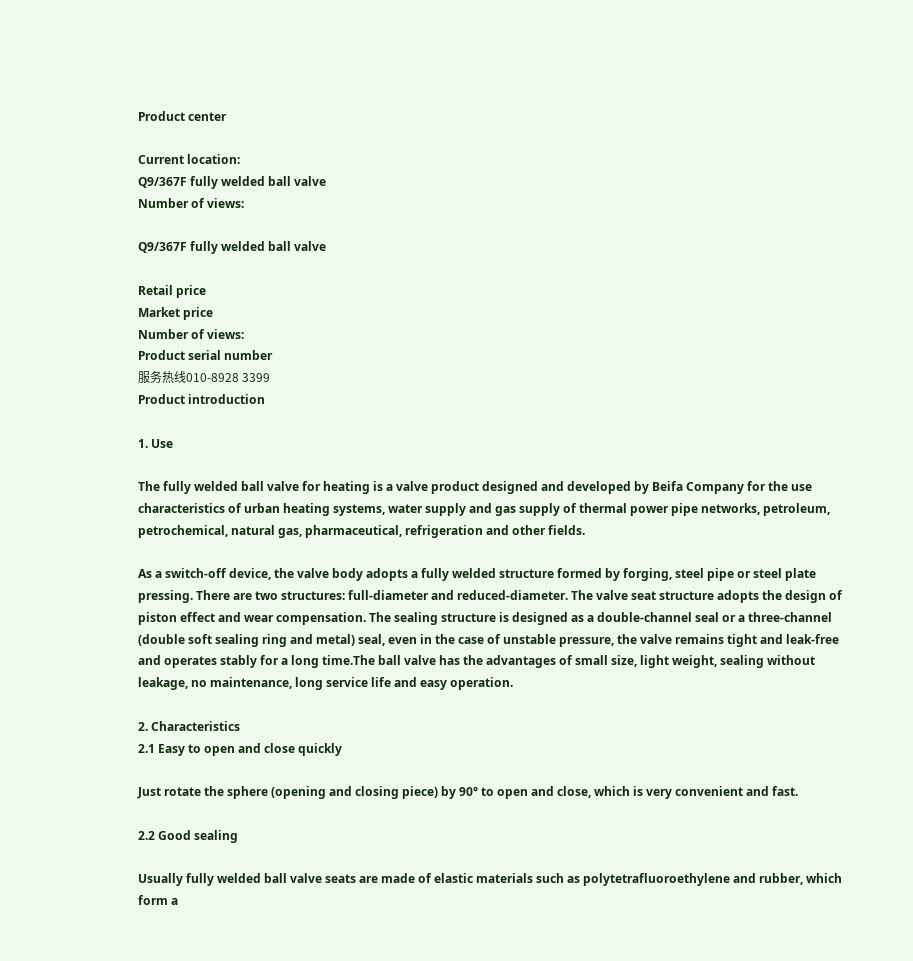Product center

Current location:
Q9/367F fully welded ball valve
Number of views:

Q9/367F fully welded ball valve

Retail price
Market price
Number of views:
Product serial number
服务热线010-8928 3399
Product introduction

1. Use

The fully welded ball valve for heating is a valve product designed and developed by Beifa Company for the use characteristics of urban heating systems, water supply and gas supply of thermal power pipe networks, petroleum, petrochemical, natural gas, pharmaceutical, refrigeration and other fields.

As a switch-off device, the valve body adopts a fully welded structure formed by forging, steel pipe or steel plate pressing. There are two structures: full-diameter and reduced-diameter. The valve seat structure adopts the design of piston effect and wear compensation. The sealing structure is designed as a double-channel seal or a three-channel (double soft sealing ring and metal) seal, even in the case of unstable pressure, the valve remains tight and leak-free and operates stably for a long time.The ball valve has the advantages of small size, light weight, sealing without leakage, no maintenance, long service life and easy operation.

2. Characteristics
2.1 Easy to open and close quickly

Just rotate the sphere (opening and closing piece) by 90° to open and close, which is very convenient and fast.

2.2 Good sealing

Usually fully welded ball valve seats are made of elastic materials such as polytetrafluoroethylene and rubber, which form a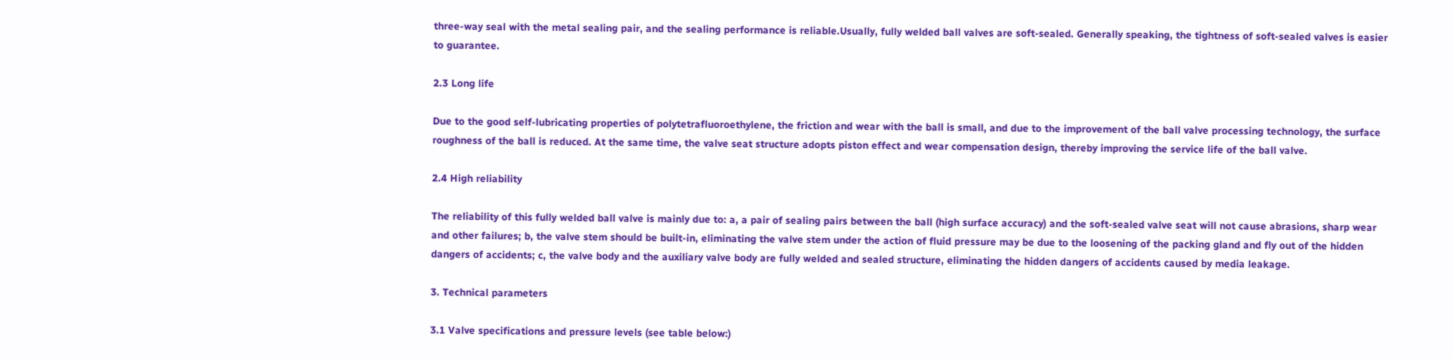three-way seal with the metal sealing pair, and the sealing performance is reliable.Usually, fully welded ball valves are soft-sealed. Generally speaking, the tightness of soft-sealed valves is easier to guarantee.

2.3 Long life

Due to the good self-lubricating properties of polytetrafluoroethylene, the friction and wear with the ball is small, and due to the improvement of the ball valve processing technology, the surface roughness of the ball is reduced. At the same time, the valve seat structure adopts piston effect and wear compensation design, thereby improving the service life of the ball valve.

2.4 High reliability

The reliability of this fully welded ball valve is mainly due to: a, a pair of sealing pairs between the ball (high surface accuracy) and the soft-sealed valve seat will not cause abrasions, sharp wear and other failures; b, the valve stem should be built-in, eliminating the valve stem under the action of fluid pressure may be due to the loosening of the packing gland and fly out of the hidden dangers of accidents; c, the valve body and the auxiliary valve body are fully welded and sealed structure, eliminating the hidden dangers of accidents caused by media leakage.

3. Technical parameters

3.1 Valve specifications and pressure levels (see table below:)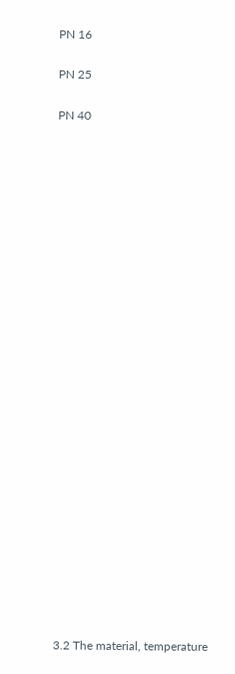PN 16

PN 25

PN 40

























3.2 The material, temperature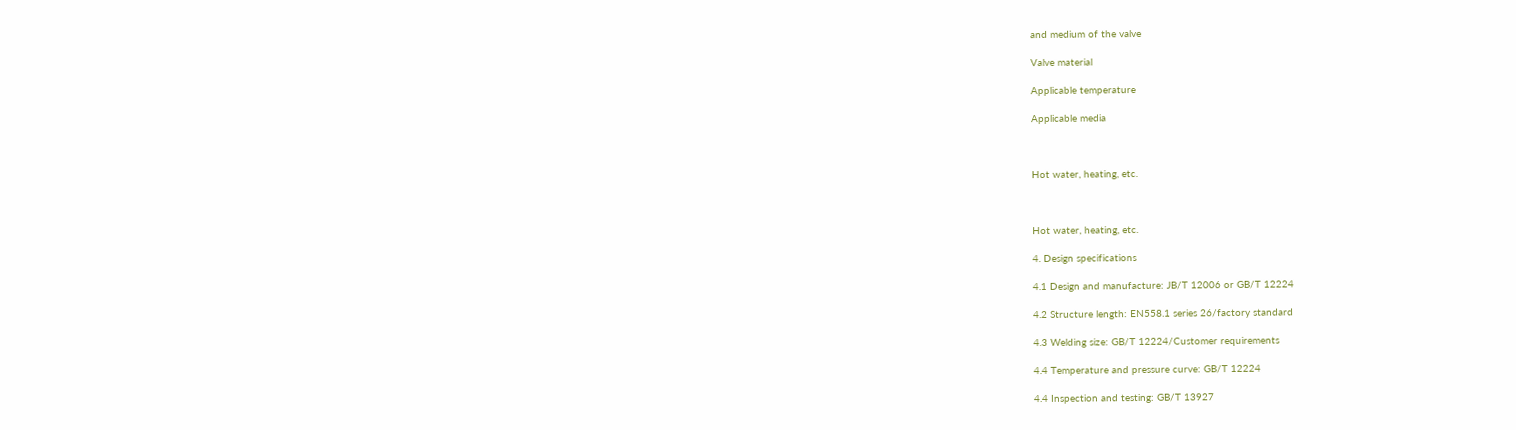and medium of the valve

Valve material

Applicable temperature

Applicable media



Hot water, heating, etc.



Hot water, heating, etc.

4. Design specifications

4.1 Design and manufacture: JB/T 12006 or GB/T 12224

4.2 Structure length: EN558.1 series 26/factory standard

4.3 Welding size: GB/T 12224/Customer requirements

4.4 Temperature and pressure curve: GB/T 12224

4.4 Inspection and testing: GB/T 13927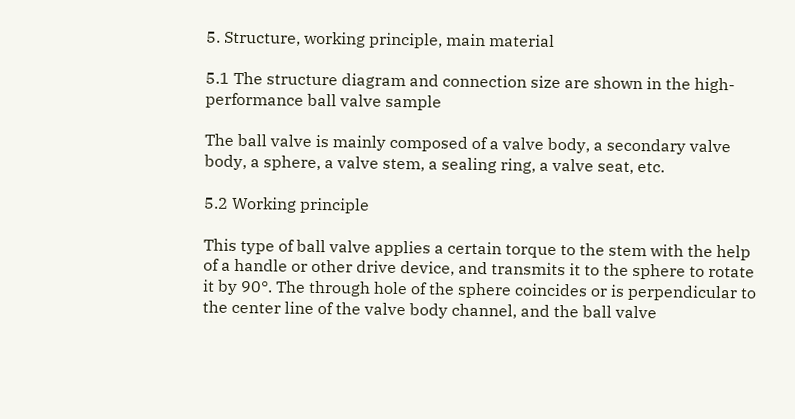5. Structure, working principle, main material

5.1 The structure diagram and connection size are shown in the high-performance ball valve sample

The ball valve is mainly composed of a valve body, a secondary valve body, a sphere, a valve stem, a sealing ring, a valve seat, etc.

5.2 Working principle

This type of ball valve applies a certain torque to the stem with the help of a handle or other drive device, and transmits it to the sphere to rotate it by 90°. The through hole of the sphere coincides or is perpendicular to the center line of the valve body channel, and the ball valve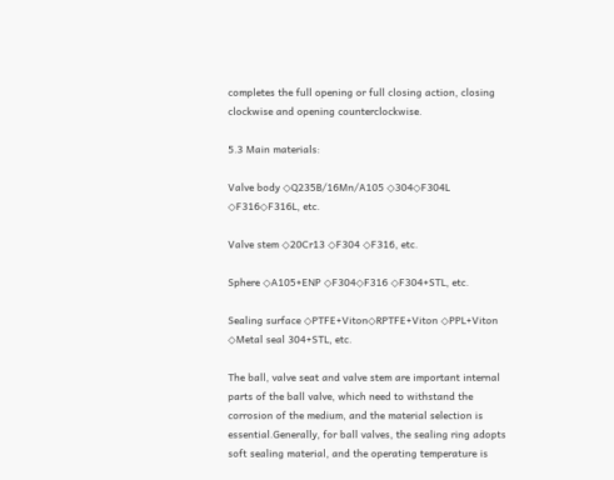completes the full opening or full closing action, closing clockwise and opening counterclockwise.

5.3 Main materials:

Valve body ◇Q235B/16Mn/A105 ◇304◇F304L ◇F316◇F316L, etc.

Valve stem ◇20Cr13 ◇F304 ◇F316, etc.

Sphere ◇A105+ENP ◇F304◇F316 ◇F304+STL, etc.

Sealing surface ◇PTFE+Viton◇RPTFE+Viton ◇PPL+Viton ◇Metal seal 304+STL, etc.

The ball, valve seat and valve stem are important internal parts of the ball valve, which need to withstand the corrosion of the medium, and the material selection is essential.Generally, for ball valves, the sealing ring adopts soft sealing material, and the operating temperature is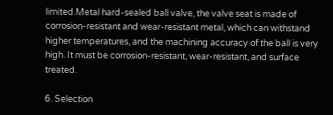limited.Metal hard-sealed ball valve, the valve seat is made of corrosion-resistant and wear-resistant metal, which can withstand higher temperatures, and the machining accuracy of the ball is very high. It must be corrosion-resistant, wear-resistant, and surface treated.

6. Selection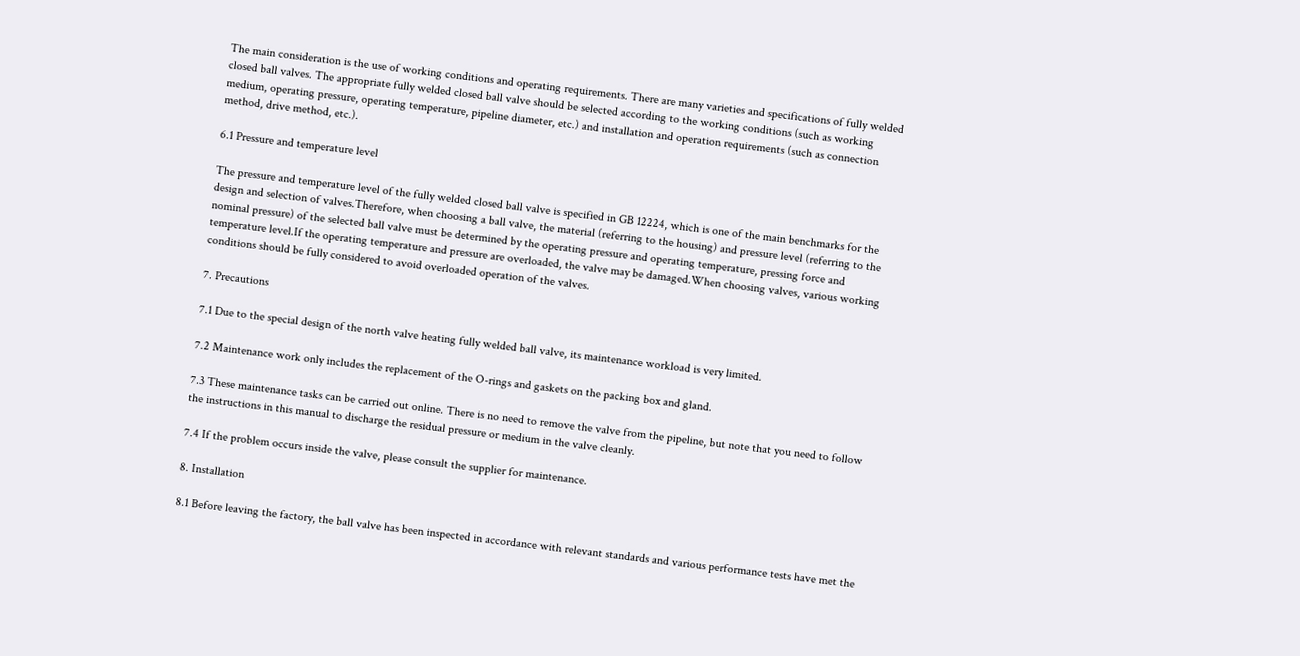The main consideration is the use of working conditions and operating requirements. There are many varieties and specifications of fully welded closed ball valves. The appropriate fully welded closed ball valve should be selected according to the working conditions (such as working medium, operating pressure, operating temperature, pipeline diameter, etc.) and installation and operation requirements (such as connection method, drive method, etc.).

6.1 Pressure and temperature level

The pressure and temperature level of the fully welded closed ball valve is specified in GB 12224, which is one of the main benchmarks for the design and selection of valves.Therefore, when choosing a ball valve, the material (referring to the housing) and pressure level (referring to the nominal pressure) of the selected ball valve must be determined by the operating pressure and operating temperature, pressing force and temperature level.If the operating temperature and pressure are overloaded, the valve may be damaged.When choosing valves, various working conditions should be fully considered to avoid overloaded operation of the valves.

7. Precautions

7.1 Due to the special design of the north valve heating fully welded ball valve, its maintenance workload is very limited.

7.2 Maintenance work only includes the replacement of the O-rings and gaskets on the packing box and gland.

7.3 These maintenance tasks can be carried out online. There is no need to remove the valve from the pipeline, but note that you need to follow the instructions in this manual to discharge the residual pressure or medium in the valve cleanly.

7.4 If the problem occurs inside the valve, please consult the supplier for maintenance.

8. Installation

8.1 Before leaving the factory, the ball valve has been inspected in accordance with relevant standards and various performance tests have met the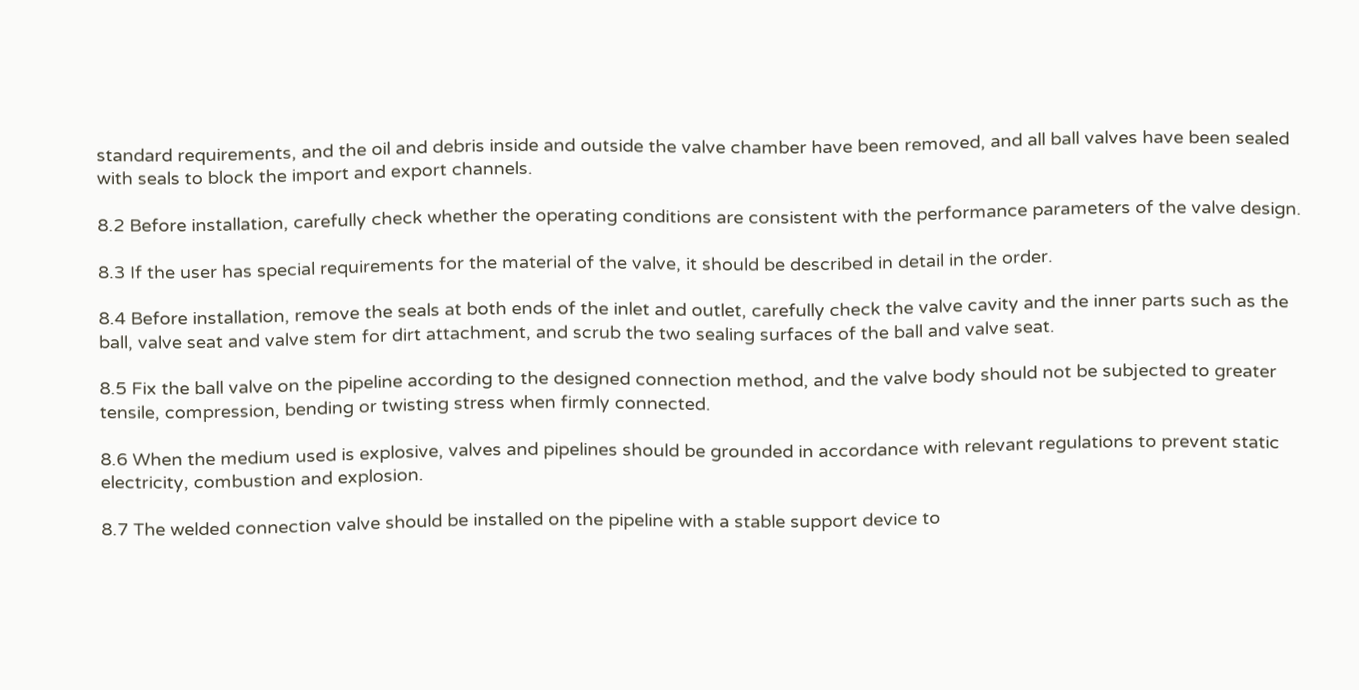standard requirements, and the oil and debris inside and outside the valve chamber have been removed, and all ball valves have been sealed with seals to block the import and export channels.

8.2 Before installation, carefully check whether the operating conditions are consistent with the performance parameters of the valve design.

8.3 If the user has special requirements for the material of the valve, it should be described in detail in the order.

8.4 Before installation, remove the seals at both ends of the inlet and outlet, carefully check the valve cavity and the inner parts such as the ball, valve seat and valve stem for dirt attachment, and scrub the two sealing surfaces of the ball and valve seat.

8.5 Fix the ball valve on the pipeline according to the designed connection method, and the valve body should not be subjected to greater tensile, compression, bending or twisting stress when firmly connected.

8.6 When the medium used is explosive, valves and pipelines should be grounded in accordance with relevant regulations to prevent static electricity, combustion and explosion.

8.7 The welded connection valve should be installed on the pipeline with a stable support device to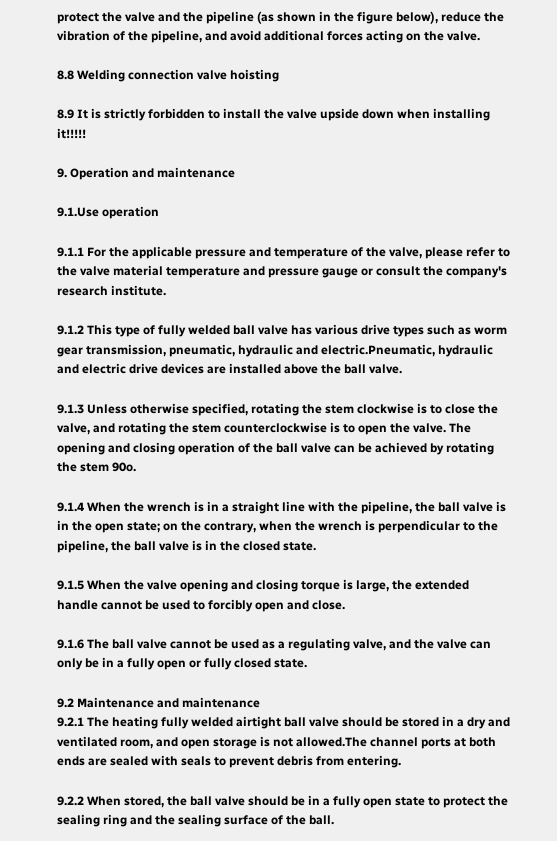protect the valve and the pipeline (as shown in the figure below), reduce the vibration of the pipeline, and avoid additional forces acting on the valve.

8.8 Welding connection valve hoisting

8.9 It is strictly forbidden to install the valve upside down when installing it!!!!!

9. Operation and maintenance

9.1.Use operation

9.1.1 For the applicable pressure and temperature of the valve, please refer to the valve material temperature and pressure gauge or consult the company's research institute.

9.1.2 This type of fully welded ball valve has various drive types such as worm gear transmission, pneumatic, hydraulic and electric.Pneumatic, hydraulic and electric drive devices are installed above the ball valve.

9.1.3 Unless otherwise specified, rotating the stem clockwise is to close the valve, and rotating the stem counterclockwise is to open the valve. The opening and closing operation of the ball valve can be achieved by rotating the stem 90o.

9.1.4 When the wrench is in a straight line with the pipeline, the ball valve is in the open state; on the contrary, when the wrench is perpendicular to the pipeline, the ball valve is in the closed state.

9.1.5 When the valve opening and closing torque is large, the extended handle cannot be used to forcibly open and close.

9.1.6 The ball valve cannot be used as a regulating valve, and the valve can only be in a fully open or fully closed state.

9.2 Maintenance and maintenance
9.2.1 The heating fully welded airtight ball valve should be stored in a dry and ventilated room, and open storage is not allowed.The channel ports at both ends are sealed with seals to prevent debris from entering.

9.2.2 When stored, the ball valve should be in a fully open state to protect the sealing ring and the sealing surface of the ball.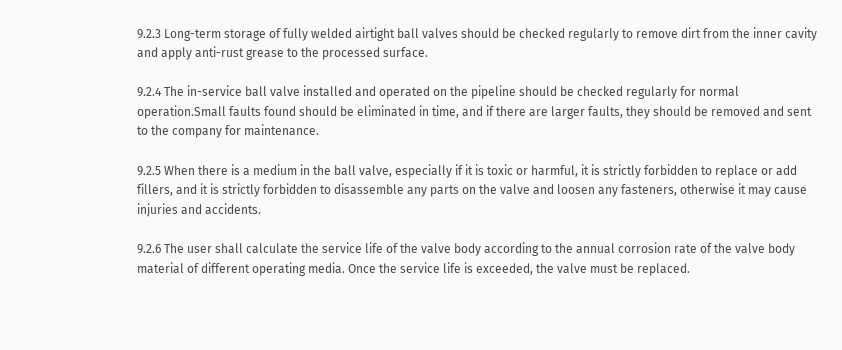9.2.3 Long-term storage of fully welded airtight ball valves should be checked regularly to remove dirt from the inner cavity and apply anti-rust grease to the processed surface.

9.2.4 The in-service ball valve installed and operated on the pipeline should be checked regularly for normal operation.Small faults found should be eliminated in time, and if there are larger faults, they should be removed and sent to the company for maintenance.

9.2.5 When there is a medium in the ball valve, especially if it is toxic or harmful, it is strictly forbidden to replace or add fillers, and it is strictly forbidden to disassemble any parts on the valve and loosen any fasteners, otherwise it may cause injuries and accidents.

9.2.6 The user shall calculate the service life of the valve body according to the annual corrosion rate of the valve body material of different operating media. Once the service life is exceeded, the valve must be replaced.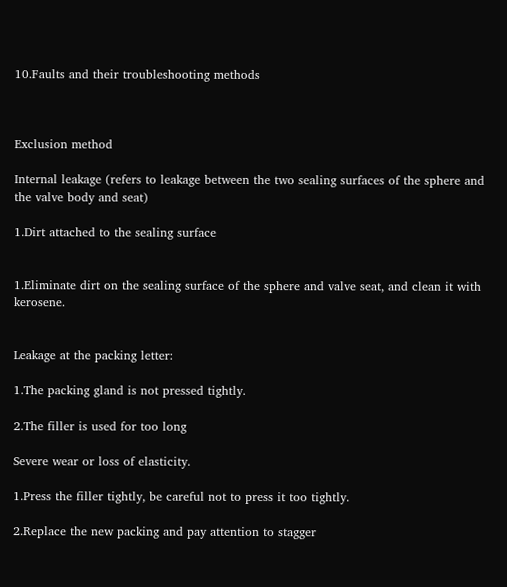10.Faults and their troubleshooting methods



Exclusion method

Internal leakage (refers to leakage between the two sealing surfaces of the sphere and the valve body and seat)

1.Dirt attached to the sealing surface


1.Eliminate dirt on the sealing surface of the sphere and valve seat, and clean it with kerosene.


Leakage at the packing letter:

1.The packing gland is not pressed tightly.

2.The filler is used for too long

Severe wear or loss of elasticity.

1.Press the filler tightly, be careful not to press it too tightly.

2.Replace the new packing and pay attention to stagger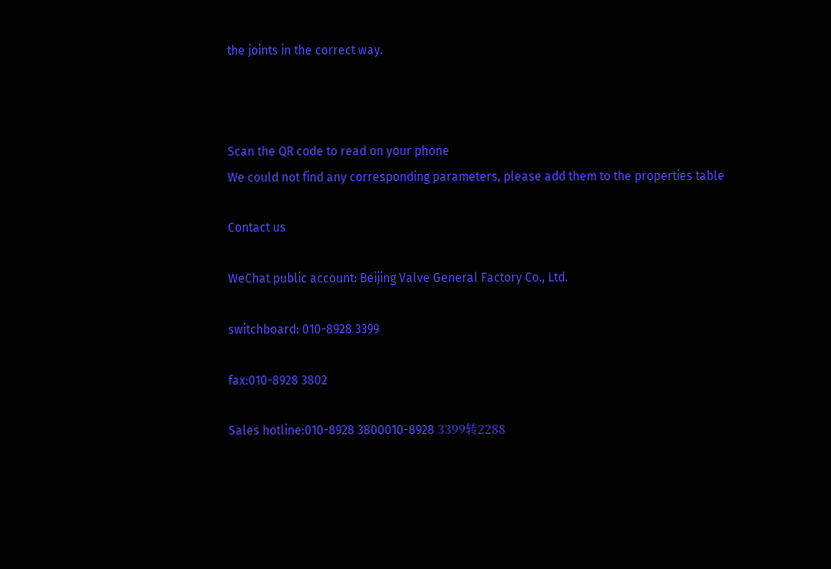the joints in the correct way.



Scan the QR code to read on your phone
We could not find any corresponding parameters, please add them to the properties table

Contact us

WeChat public account: Beijing Valve General Factory Co., Ltd.

switchboard: 010-8928 3399

fax:010-8928 3802

Sales hotline:010-8928 3800010-8928 3399转2288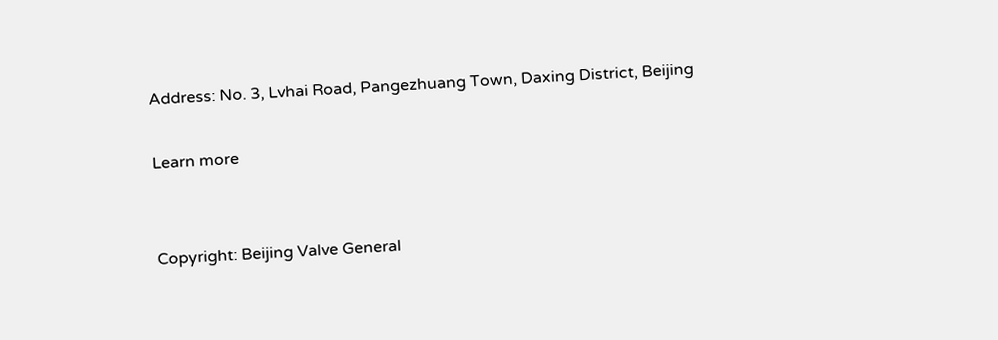Address: No. 3, Lvhai Road, Pangezhuang Town, Daxing District, Beijing

Learn more


Copyright: Beijing Valve General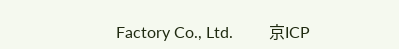Factory Co., Ltd.         京ICP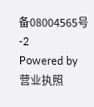备08004565号-2       Powered by   营业执照